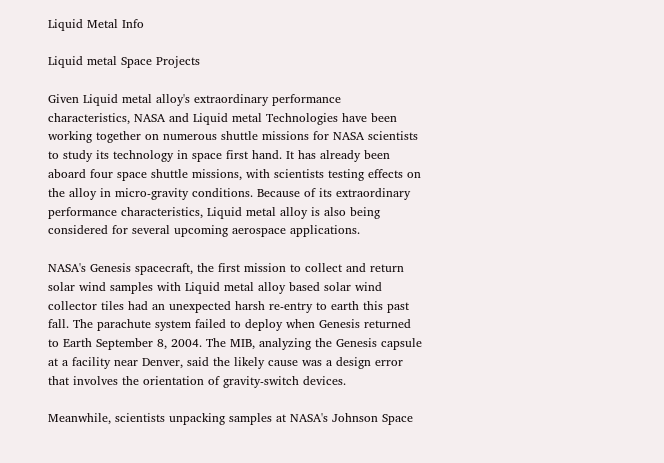Liquid Metal Info

Liquid metal Space Projects

Given Liquid metal alloy's extraordinary performance characteristics, NASA and Liquid metal Technologies have been working together on numerous shuttle missions for NASA scientists to study its technology in space first hand. It has already been aboard four space shuttle missions, with scientists testing effects on the alloy in micro-gravity conditions. Because of its extraordinary performance characteristics, Liquid metal alloy is also being considered for several upcoming aerospace applications.

NASA's Genesis spacecraft, the first mission to collect and return solar wind samples with Liquid metal alloy based solar wind collector tiles had an unexpected harsh re-entry to earth this past fall. The parachute system failed to deploy when Genesis returned to Earth September 8, 2004. The MIB, analyzing the Genesis capsule at a facility near Denver, said the likely cause was a design error that involves the orientation of gravity-switch devices.

Meanwhile, scientists unpacking samples at NASA's Johnson Space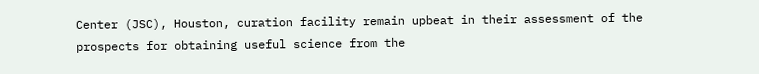Center (JSC), Houston, curation facility remain upbeat in their assessment of the prospects for obtaining useful science from the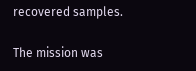recovered samples.

The mission was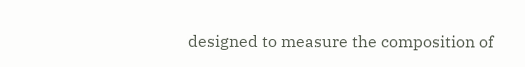designed to measure the composition of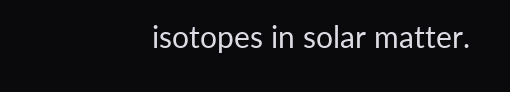isotopes in solar matter.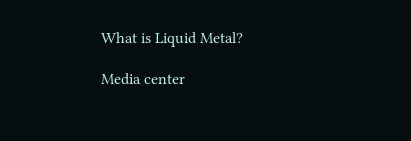What is Liquid Metal?

Media center